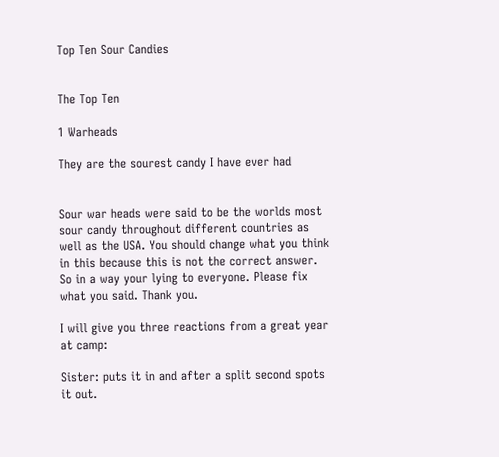Top Ten Sour Candies


The Top Ten

1 Warheads

They are the sourest candy I have ever had


Sour war heads were said to be the worlds most sour candy throughout different countries as well as the USA. You should change what you think in this because this is not the correct answer. So in a way your lying to everyone. Please fix what you said. Thank you.

I will give you three reactions from a great year at camp:

Sister: puts it in and after a split second spots it out.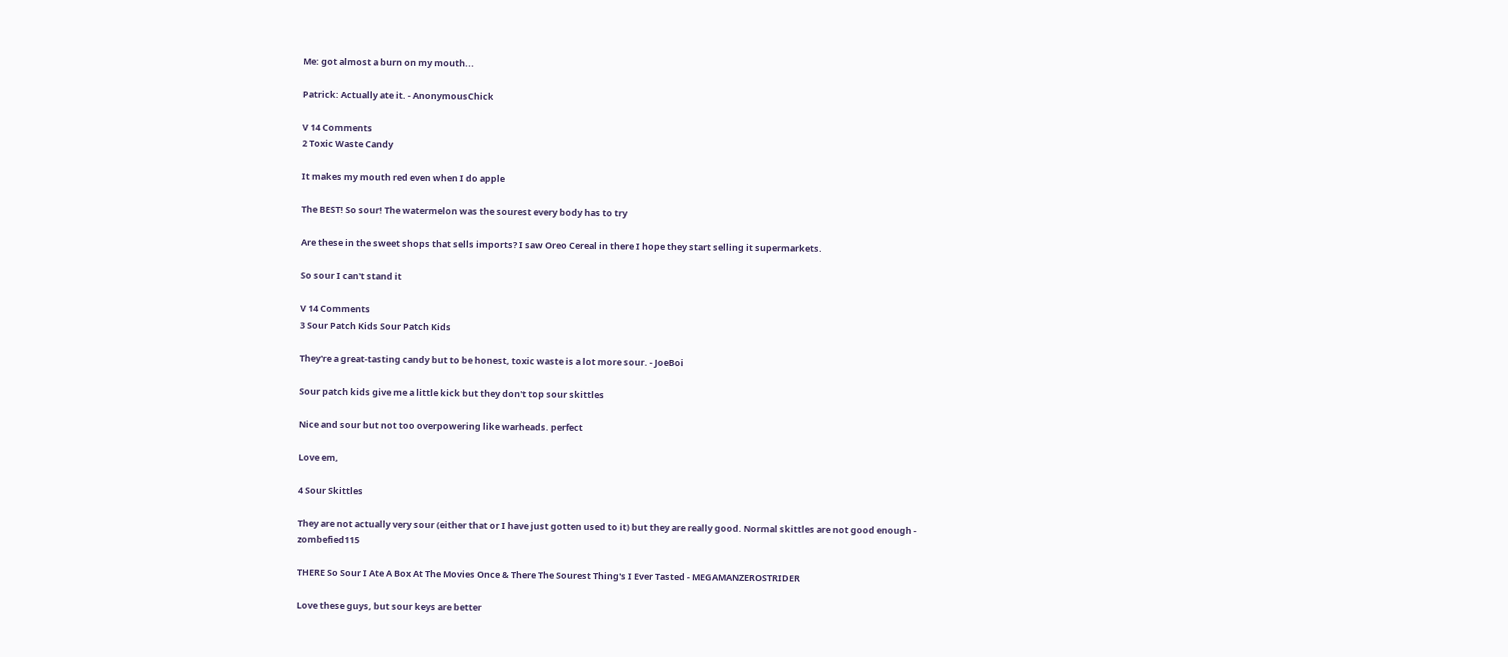Me: got almost a burn on my mouth...

Patrick: Actually ate it. - AnonymousChick

V 14 Comments
2 Toxic Waste Candy

It makes my mouth red even when I do apple

The BEST! So sour! The watermelon was the sourest every body has to try

Are these in the sweet shops that sells imports? I saw Oreo Cereal in there I hope they start selling it supermarkets.

So sour I can't stand it

V 14 Comments
3 Sour Patch Kids Sour Patch Kids

They're a great-tasting candy but to be honest, toxic waste is a lot more sour. - JoeBoi

Sour patch kids give me a little kick but they don't top sour skittles

Nice and sour but not too overpowering like warheads. perfect

Love em,

4 Sour Skittles

They are not actually very sour (either that or I have just gotten used to it) but they are really good. Normal skittles are not good enough - zombefied115

THERE So Sour I Ate A Box At The Movies Once & There The Sourest Thing's I Ever Tasted - MEGAMANZEROSTRIDER

Love these guys, but sour keys are better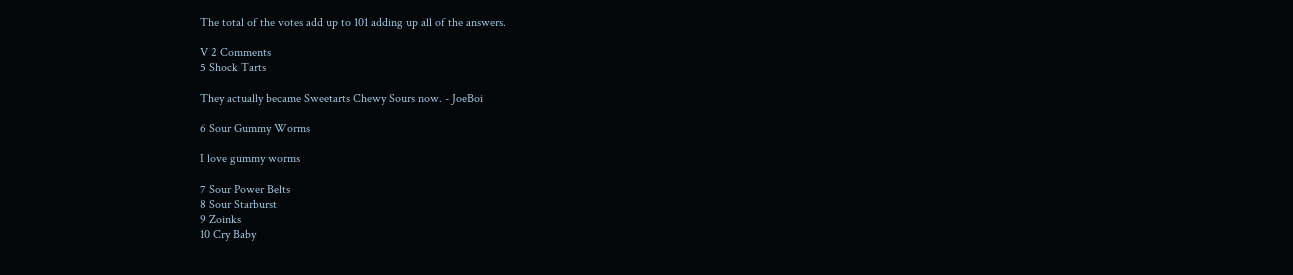The total of the votes add up to 101 adding up all of the answers.

V 2 Comments
5 Shock Tarts

They actually became Sweetarts Chewy Sours now. - JoeBoi

6 Sour Gummy Worms

I love gummy worms

7 Sour Power Belts
8 Sour Starburst
9 Zoinks
10 Cry Baby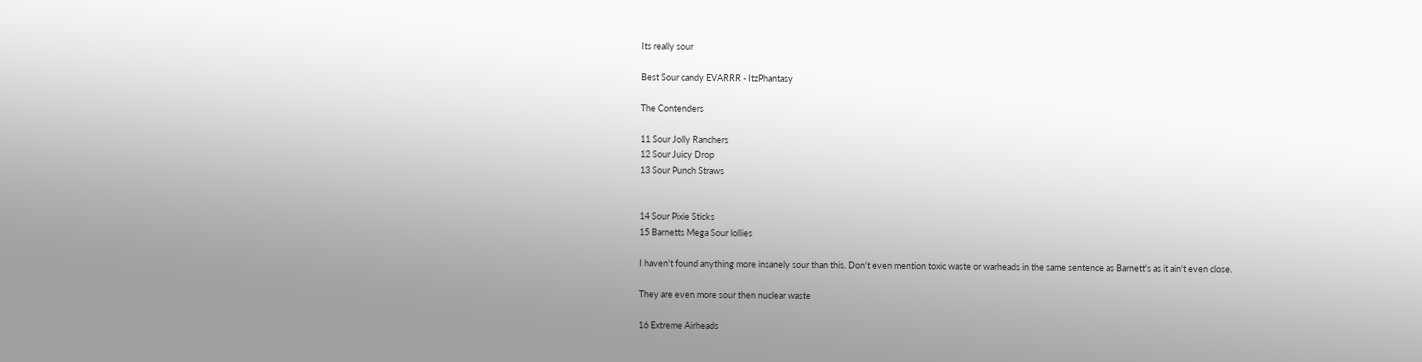Its really sour

Best Sour candy EVARRR - ItzPhantasy

The Contenders

11 Sour Jolly Ranchers
12 Sour Juicy Drop
13 Sour Punch Straws


14 Sour Pixie Sticks
15 Barnetts Mega Sour lollies

I haven't found anything more insanely sour than this. Don't even mention toxic waste or warheads in the same sentence as Barnett's as it ain't even close.

They are even more sour then nuclear waste

16 Extreme Airheads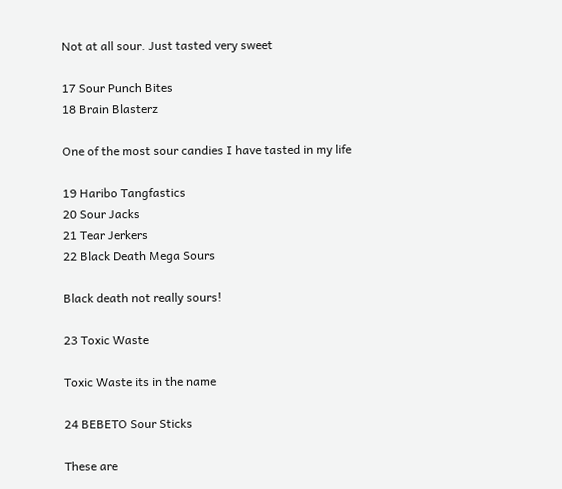Not at all sour. Just tasted very sweet

17 Sour Punch Bites
18 Brain Blasterz

One of the most sour candies I have tasted in my life

19 Haribo Tangfastics
20 Sour Jacks
21 Tear Jerkers
22 Black Death Mega Sours

Black death not really sours!

23 Toxic Waste

Toxic Waste its in the name

24 BEBETO Sour Sticks

These are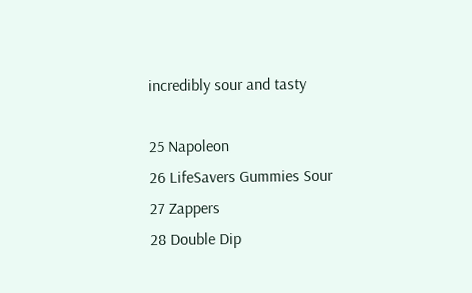incredibly sour and tasty

25 Napoleon
26 LifeSavers Gummies Sour
27 Zappers
28 Double Dip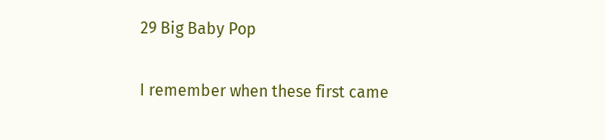29 Big Baby Pop

I remember when these first came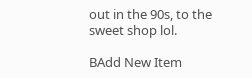out in the 90s, to the sweet shop lol.

BAdd New Item